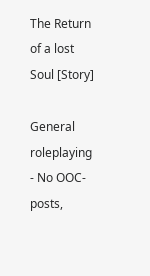The Return of a lost Soul [Story]

General roleplaying - No OOC-posts,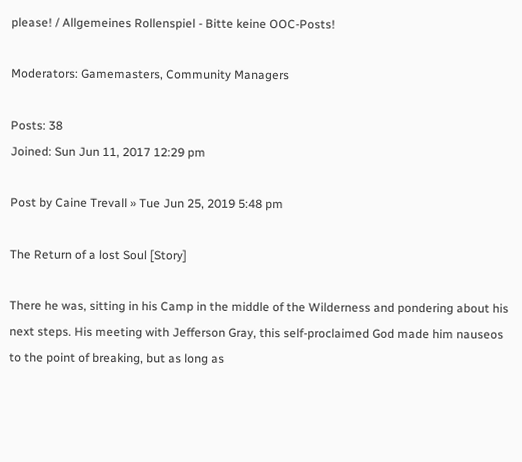please! / Allgemeines Rollenspiel - Bitte keine OOC-Posts!

Moderators: Gamemasters, Community Managers

Posts: 38
Joined: Sun Jun 11, 2017 12:29 pm

Post by Caine Trevall » Tue Jun 25, 2019 5:48 pm

The Return of a lost Soul [Story]

There he was, sitting in his Camp in the middle of the Wilderness and pondering about his next steps. His meeting with Jefferson Gray, this self-proclaimed God made him nauseos to the point of breaking, but as long as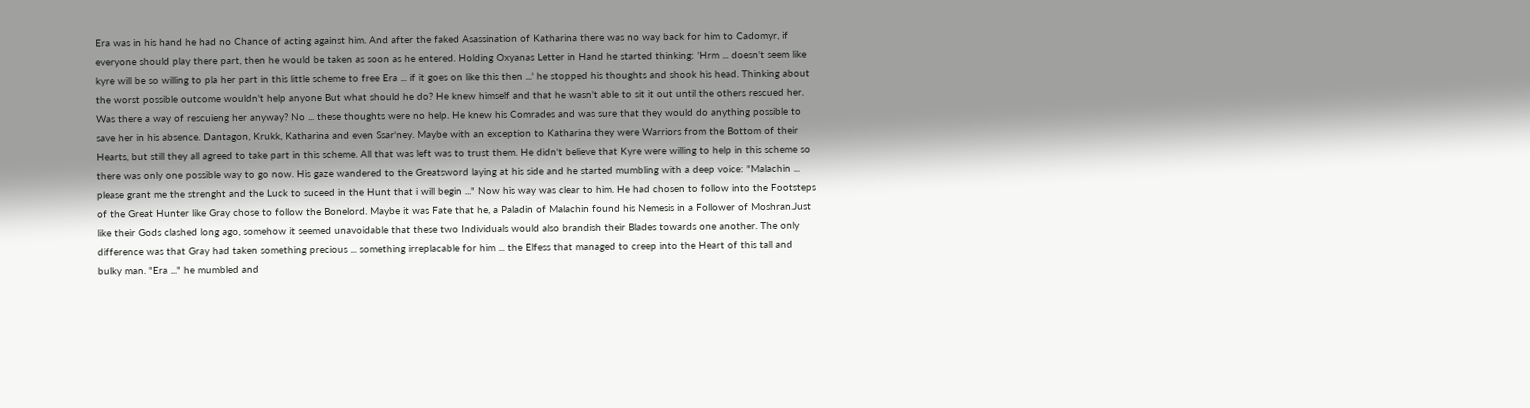Era was in his hand he had no Chance of acting against him. And after the faked Asassination of Katharina there was no way back for him to Cadomyr, if everyone should play there part, then he would be taken as soon as he entered. Holding Oxyanas Letter in Hand he started thinking: 'Hrm ... doesn't seem like kyre will be so willing to pla her part in this little scheme to free Era ... if it goes on like this then ...' he stopped his thoughts and shook his head. Thinking about the worst possible outcome wouldn't help anyone But what should he do? He knew himself and that he wasn't able to sit it out until the others rescued her. Was there a way of rescuieng her anyway? No ... these thoughts were no help. He knew his Comrades and was sure that they would do anything possible to save her in his absence. Dantagon, Krukk, Katharina and even Ssar'ney. Maybe with an exception to Katharina they were Warriors from the Bottom of their Hearts, but still they all agreed to take part in this scheme. All that was left was to trust them. He didn't believe that Kyre were willing to help in this scheme so there was only one possible way to go now. His gaze wandered to the Greatsword laying at his side and he started mumbling with a deep voice: "Malachin ... please grant me the strenght and the Luck to suceed in the Hunt that i will begin ..." Now his way was clear to him. He had chosen to follow into the Footsteps of the Great Hunter like Gray chose to follow the Bonelord. Maybe it was Fate that he, a Paladin of Malachin found his Nemesis in a Follower of Moshran.Just like their Gods clashed long ago, somehow it seemed unavoidable that these two Individuals would also brandish their Blades towards one another. The only difference was that Gray had taken something precious ... something irreplacable for him ... the Elfess that managed to creep into the Heart of this tall and bulky man. "Era ..." he mumbled and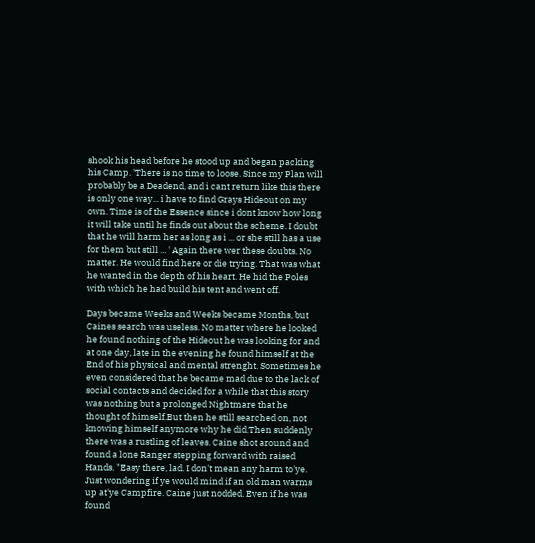shook his head before he stood up and began packing his Camp. 'There is no time to loose. Since my Plan will probably be a Deadend, and i cant return like this there is only one way... i have to find Grays Hideout on my own. Time is of the Essence since i dont know how long it will take until he finds out about the scheme. I doubt that he will harm her as long as i ... or she still has a use for them but still ... ' Again there wer these doubts. No matter. He would find here or die trying. That was what he wanted in the depth of his heart. He hid the Poles with which he had build his tent and went off.

Days became Weeks and Weeks became Months, but Caines search was useless. No matter where he looked he found nothing of the Hideout he was looking for and at one day, late in the evening he found himself at the End of his physical and mental strenght. Sometimes he even considered that he became mad due to the lack of social contacts and decided for a while that this story was nothing but a prolonged Nightmare that he thought of himself.But then he still searched on, not knowing himself anymore why he did.Then suddenly there was a rustling of leaves. Caine shot around and found a lone Ranger stepping forward with raised Hands. "Easy there, lad. I don't mean any harm to'ye. Just wondering if ye would mind if an old man warms up at'ye Campfire. Caine just nodded. Even if he was found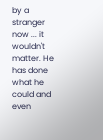by a stranger now ... it wouldn't matter. He has done what he could and even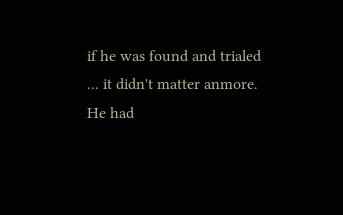if he was found and trialed ... it didn't matter anmore. He had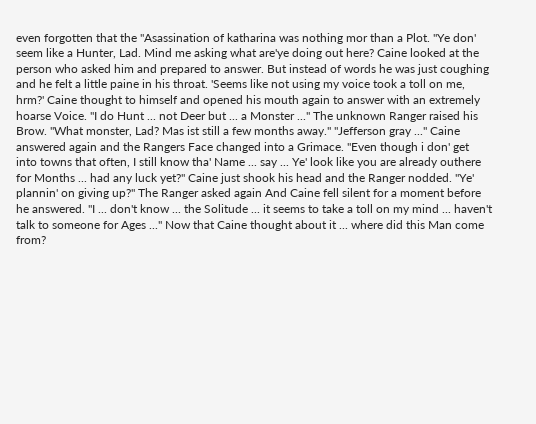even forgotten that the "Asassination of katharina was nothing mor than a Plot. "Ye don' seem like a Hunter, Lad. Mind me asking what are'ye doing out here? Caine looked at the person who asked him and prepared to answer. But instead of words he was just coughing and he felt a little paine in his throat. 'Seems like not using my voice took a toll on me, hrm?' Caine thought to himself and opened his mouth again to answer with an extremely hoarse Voice. "I do Hunt ... not Deer but ... a Monster ..." The unknown Ranger raised his Brow. "What monster, Lad? Mas ist still a few months away." "Jefferson gray ..." Caine answered again and the Rangers Face changed into a Grimace. "Even though i don' get into towns that often, I still know tha' Name ... say ... Ye' look like you are already outhere for Months ... had any luck yet?" Caine just shook his head and the Ranger nodded. "Ye' plannin' on giving up?" The Ranger asked again And Caine fell silent for a moment before he answered. "I ... don't know ... the Solitude ... it seems to take a toll on my mind ... haven't talk to someone for Ages ..." Now that Caine thought about it ... where did this Man come from?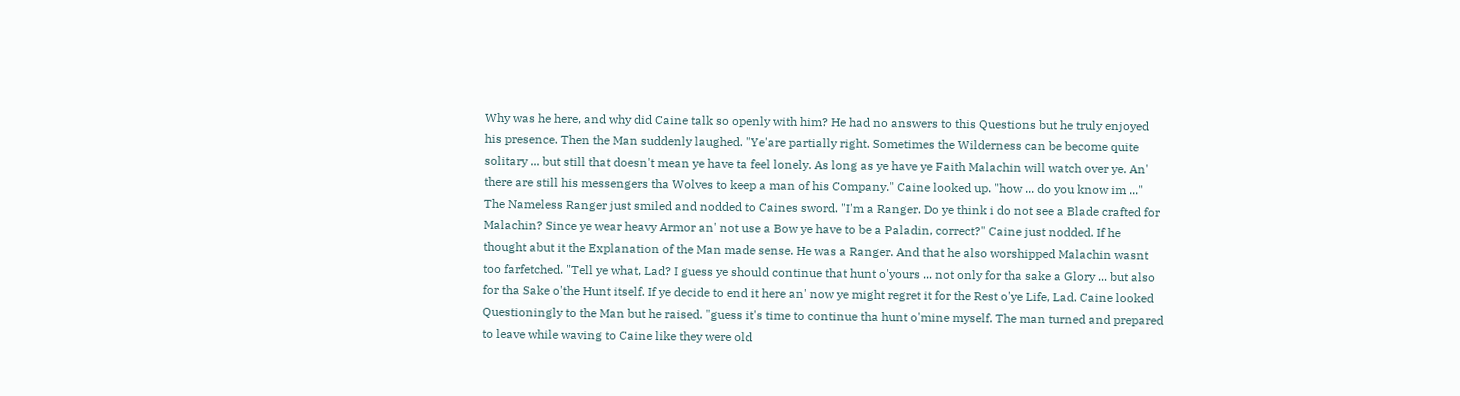Why was he here, and why did Caine talk so openly with him? He had no answers to this Questions but he truly enjoyed his presence. Then the Man suddenly laughed. "Ye'are partially right. Sometimes the Wilderness can be become quite solitary ... but still that doesn't mean ye have ta feel lonely. As long as ye have ye Faith Malachin will watch over ye. An' there are still his messengers tha Wolves to keep a man of his Company." Caine looked up. "how ... do you know im ..." The Nameless Ranger just smiled and nodded to Caines sword. "I'm a Ranger. Do ye think i do not see a Blade crafted for Malachin? Since ye wear heavy Armor an' not use a Bow ye have to be a Paladin, correct?" Caine just nodded. If he thought abut it the Explanation of the Man made sense. He was a Ranger. And that he also worshipped Malachin wasnt too farfetched. "Tell ye what, Lad? I guess ye should continue that hunt o'yours ... not only for tha sake a Glory ... but also for tha Sake o'the Hunt itself. If ye decide to end it here an' now ye might regret it for the Rest o'ye Life, Lad. Caine looked Questioningly to the Man but he raised. "guess it's time to continue tha hunt o'mine myself. The man turned and prepared to leave while waving to Caine like they were old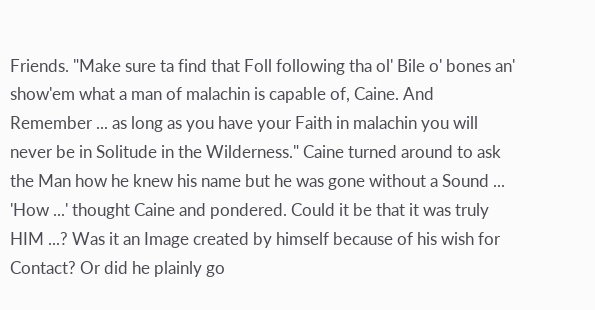Friends. "Make sure ta find that Foll following tha ol' Bile o' bones an' show'em what a man of malachin is capable of, Caine. And Remember ... as long as you have your Faith in malachin you will never be in Solitude in the Wilderness." Caine turned around to ask the Man how he knew his name but he was gone without a Sound ... 'How ...' thought Caine and pondered. Could it be that it was truly HIM ...? Was it an Image created by himself because of his wish for Contact? Or did he plainly go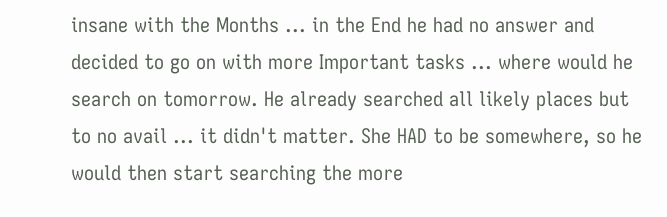insane with the Months ... in the End he had no answer and decided to go on with more Important tasks ... where would he search on tomorrow. He already searched all likely places but to no avail ... it didn't matter. She HAD to be somewhere, so he would then start searching the more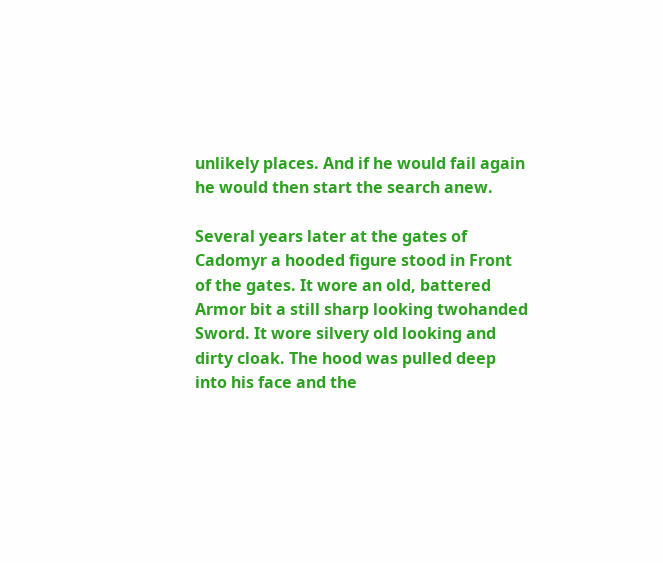unlikely places. And if he would fail again he would then start the search anew.

Several years later at the gates of Cadomyr a hooded figure stood in Front of the gates. It wore an old, battered Armor bit a still sharp looking twohanded Sword. It wore silvery old looking and dirty cloak. The hood was pulled deep into his face and the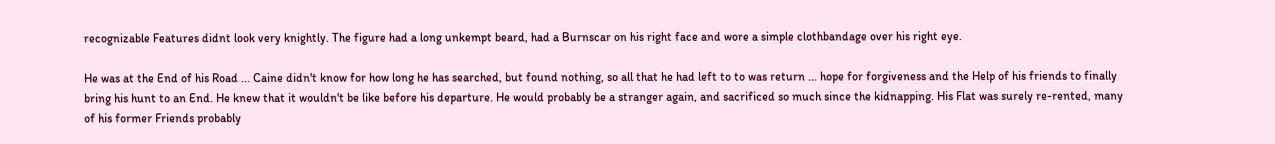recognizable Features didnt look very knightly. The figure had a long unkempt beard, had a Burnscar on his right face and wore a simple clothbandage over his right eye.

He was at the End of his Road ... Caine didn't know for how long he has searched, but found nothing, so all that he had left to to was return ... hope for forgiveness and the Help of his friends to finally bring his hunt to an End. He knew that it wouldn't be like before his departure. He would probably be a stranger again, and sacrificed so much since the kidnapping. His Flat was surely re-rented, many of his former Friends probably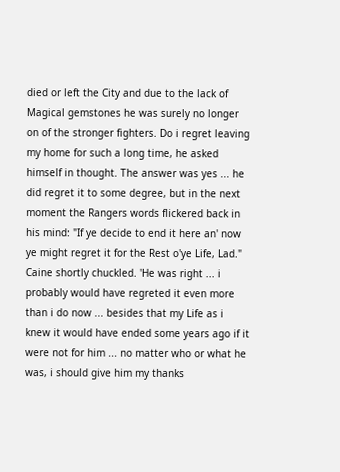died or left the City and due to the lack of Magical gemstones he was surely no longer on of the stronger fighters. Do i regret leaving my home for such a long time, he asked himself in thought. The answer was yes ... he did regret it to some degree, but in the next moment the Rangers words flickered back in his mind: "If ye decide to end it here an' now ye might regret it for the Rest o'ye Life, Lad." Caine shortly chuckled. 'He was right ... i probably would have regreted it even more than i do now ... besides that my Life as i knew it would have ended some years ago if it were not for him ... no matter who or what he was, i should give him my thanks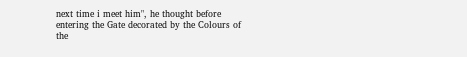next time i meet him", he thought before entering the Gate decorated by the Colours of the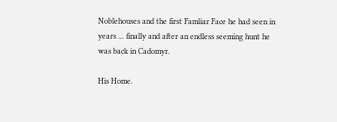Noblehouses and the first Famliar Face he had seen in years ... finally and after an endless seeming hunt he was back in Cadomyr.

His Home.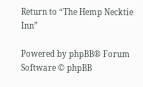Return to “The Hemp Necktie Inn”

Powered by phpBB® Forum Software © phpBB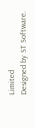Limited
Designed by ST Software.